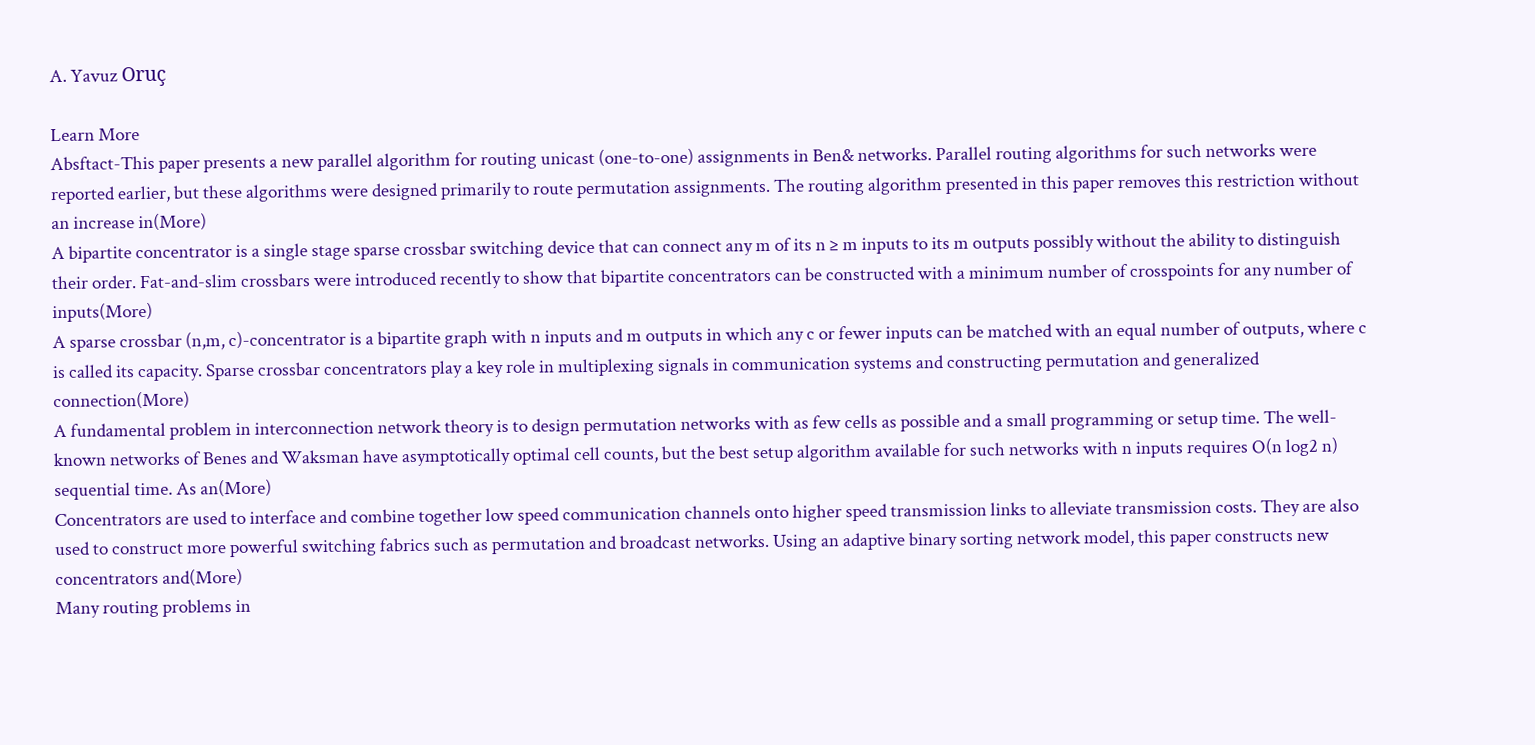A. Yavuz Oruç

Learn More
Absftact-This paper presents a new parallel algorithm for routing unicast (one-to-one) assignments in Ben& networks. Parallel routing algorithms for such networks were reported earlier, but these algorithms were designed primarily to route permutation assignments. The routing algorithm presented in this paper removes this restriction without an increase in(More)
A bipartite concentrator is a single stage sparse crossbar switching device that can connect any m of its n ≥ m inputs to its m outputs possibly without the ability to distinguish their order. Fat-and-slim crossbars were introduced recently to show that bipartite concentrators can be constructed with a minimum number of crosspoints for any number of inputs(More)
A sparse crossbar (n,m, c)-concentrator is a bipartite graph with n inputs and m outputs in which any c or fewer inputs can be matched with an equal number of outputs, where c is called its capacity. Sparse crossbar concentrators play a key role in multiplexing signals in communication systems and constructing permutation and generalized connection(More)
A fundamental problem in interconnection network theory is to design permutation networks with as few cells as possible and a small programming or setup time. The well-known networks of Benes and Waksman have asymptotically optimal cell counts, but the best setup algorithm available for such networks with n inputs requires O(n log2 n) sequential time. As an(More)
Concentrators are used to interface and combine together low speed communication channels onto higher speed transmission links to alleviate transmission costs. They are also used to construct more powerful switching fabrics such as permutation and broadcast networks. Using an adaptive binary sorting network model, this paper constructs new concentrators and(More)
Many routing problems in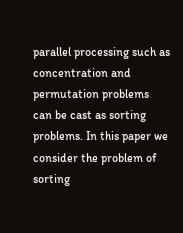parallel processing such as concentration and permutation problems can be cast as sorting problems. In this paper we consider the problem of sorting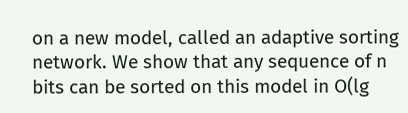on a new model, called an adaptive sorting network. We show that any sequence of n bits can be sorted on this model in O(lg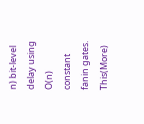n) bit-level delay using O(n) constant fanin gates. This(More)